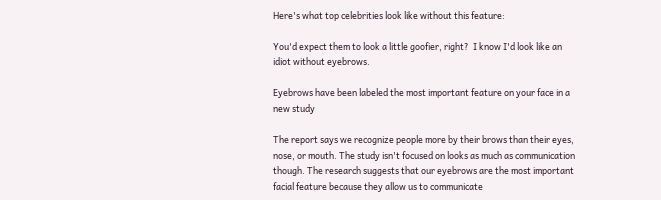Here's what top celebrities look like without this feature:

You'd expect them to look a little goofier, right?  I know I'd look like an idiot without eyebrows.

Eyebrows have been labeled the most important feature on your face in a new study

The report says we recognize people more by their brows than their eyes, nose, or mouth. The study isn't focused on looks as much as communication though. The research suggests that our eyebrows are the most important facial feature because they allow us to communicate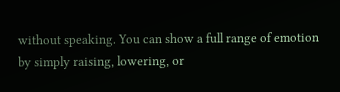without speaking. You can show a full range of emotion by simply raising, lowering, or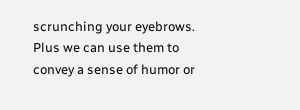scrunching your eyebrows. Plus we can use them to convey a sense of humor or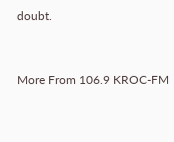doubt.


More From 106.9 KROC-FM